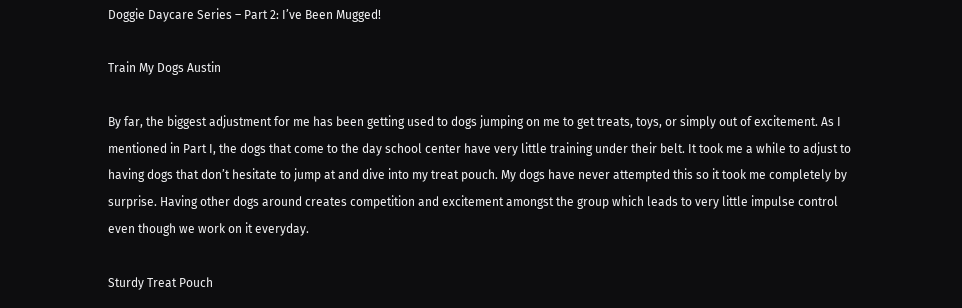Doggie Daycare Series – Part 2: I’ve Been Mugged!

Train My Dogs Austin

By far, the biggest adjustment for me has been getting used to dogs jumping on me to get treats, toys, or simply out of excitement. As I mentioned in Part I, the dogs that come to the day school center have very little training under their belt. It took me a while to adjust to having dogs that don’t hesitate to jump at and dive into my treat pouch. My dogs have never attempted this so it took me completely by surprise. Having other dogs around creates competition and excitement amongst the group which leads to very little impulse control even though we work on it everyday.

Sturdy Treat Pouch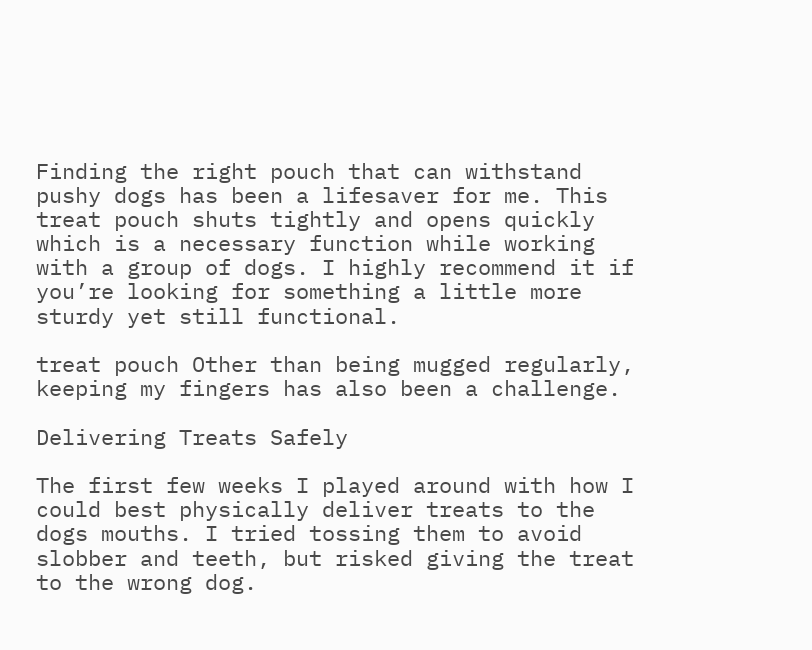Finding the right pouch that can withstand pushy dogs has been a lifesaver for me. This treat pouch shuts tightly and opens quickly which is a necessary function while working with a group of dogs. I highly recommend it if you’re looking for something a little more sturdy yet still functional.

treat pouch Other than being mugged regularly, keeping my fingers has also been a challenge.

Delivering Treats Safely

The first few weeks I played around with how I could best physically deliver treats to the dogs mouths. I tried tossing them to avoid slobber and teeth, but risked giving the treat to the wrong dog.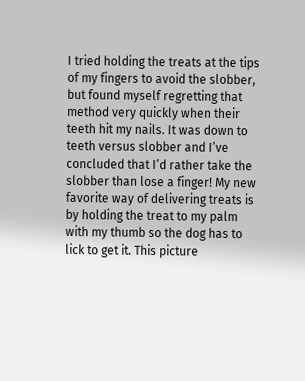I tried holding the treats at the tips of my fingers to avoid the slobber, but found myself regretting that method very quickly when their teeth hit my nails. It was down to teeth versus slobber and I’ve concluded that I’d rather take the slobber than lose a finger! My new favorite way of delivering treats is by holding the treat to my palm with my thumb so the dog has to lick to get it. This picture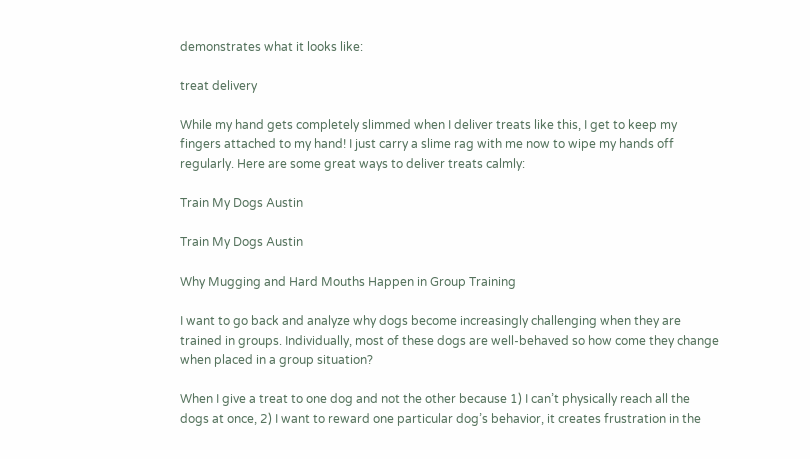demonstrates what it looks like:

treat delivery

While my hand gets completely slimmed when I deliver treats like this, I get to keep my fingers attached to my hand! I just carry a slime rag with me now to wipe my hands off regularly. Here are some great ways to deliver treats calmly:

Train My Dogs Austin

Train My Dogs Austin

Why Mugging and Hard Mouths Happen in Group Training

I want to go back and analyze why dogs become increasingly challenging when they are trained in groups. Individually, most of these dogs are well-behaved so how come they change when placed in a group situation?

When I give a treat to one dog and not the other because 1) I can’t physically reach all the dogs at once, 2) I want to reward one particular dog’s behavior, it creates frustration in the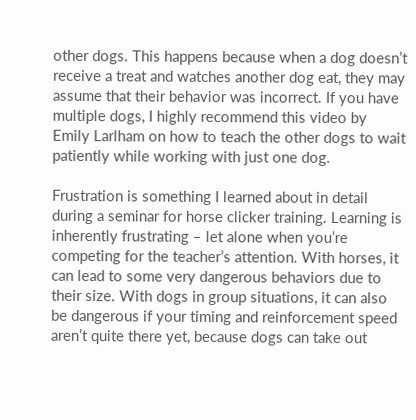other dogs. This happens because when a dog doesn’t receive a treat and watches another dog eat, they may assume that their behavior was incorrect. If you have multiple dogs, I highly recommend this video by Emily Larlham on how to teach the other dogs to wait patiently while working with just one dog.

Frustration is something I learned about in detail during a seminar for horse clicker training. Learning is inherently frustrating – let alone when you’re competing for the teacher’s attention. With horses, it can lead to some very dangerous behaviors due to their size. With dogs in group situations, it can also be dangerous if your timing and reinforcement speed aren’t quite there yet, because dogs can take out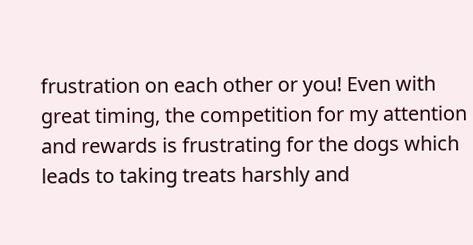frustration on each other or you! Even with great timing, the competition for my attention and rewards is frustrating for the dogs which leads to taking treats harshly and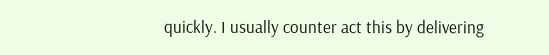quickly. I usually counter act this by delivering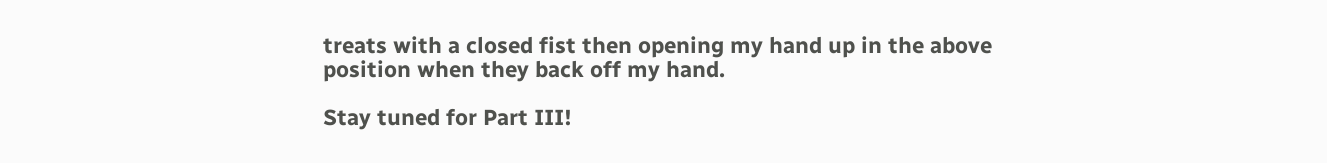treats with a closed fist then opening my hand up in the above position when they back off my hand.

Stay tuned for Part III!